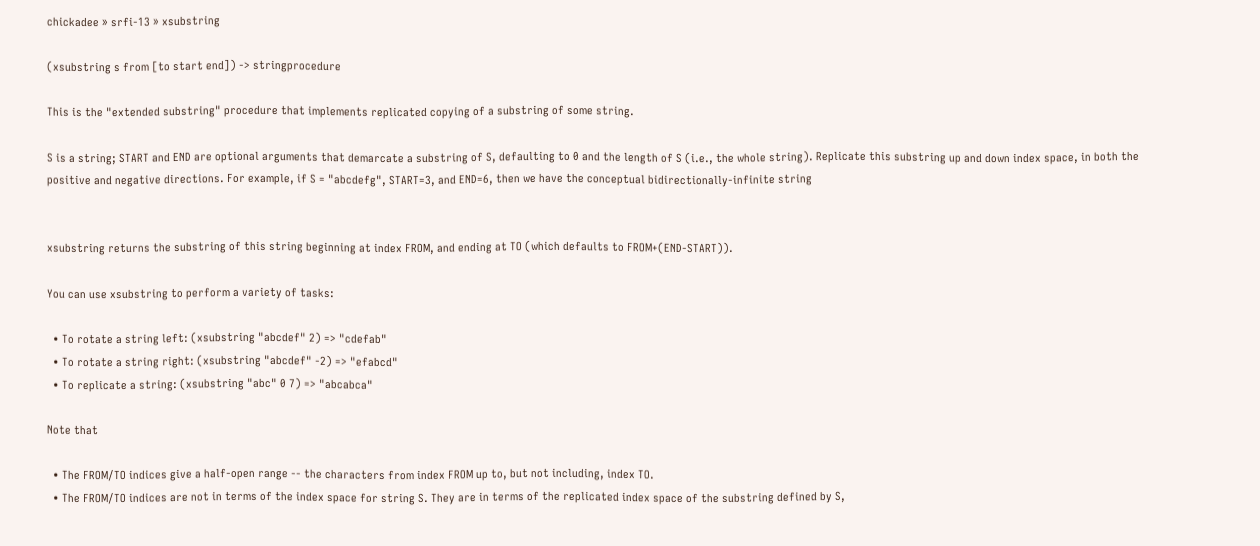chickadee » srfi-13 » xsubstring

(xsubstring s from [to start end]) -> stringprocedure

This is the "extended substring" procedure that implements replicated copying of a substring of some string.

S is a string; START and END are optional arguments that demarcate a substring of S, defaulting to 0 and the length of S (i.e., the whole string). Replicate this substring up and down index space, in both the positive and negative directions. For example, if S = "abcdefg", START=3, and END=6, then we have the conceptual bidirectionally-infinite string


xsubstring returns the substring of this string beginning at index FROM, and ending at TO (which defaults to FROM+(END-START)).

You can use xsubstring to perform a variety of tasks:

  • To rotate a string left: (xsubstring "abcdef" 2) => "cdefab"
  • To rotate a string right: (xsubstring "abcdef" -2) => "efabcd"
  • To replicate a string: (xsubstring "abc" 0 7) => "abcabca"

Note that

  • The FROM/TO indices give a half-open range -- the characters from index FROM up to, but not including, index TO.
  • The FROM/TO indices are not in terms of the index space for string S. They are in terms of the replicated index space of the substring defined by S,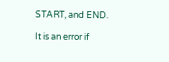START, and END.

It is an error if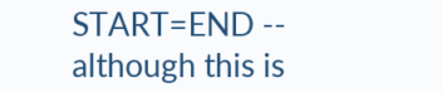START=END -- although this is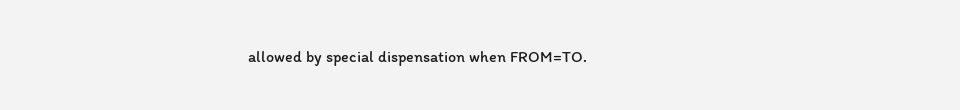allowed by special dispensation when FROM=TO.